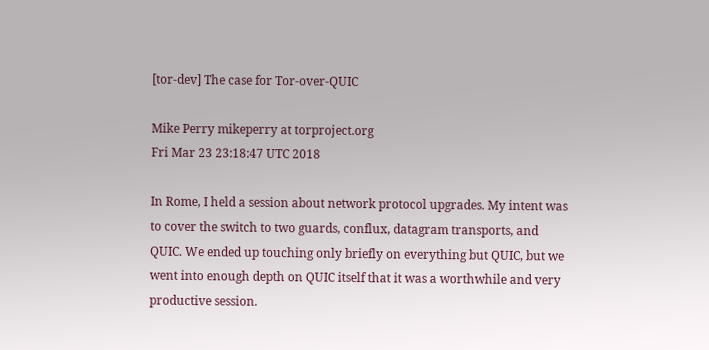[tor-dev] The case for Tor-over-QUIC

Mike Perry mikeperry at torproject.org
Fri Mar 23 23:18:47 UTC 2018

In Rome, I held a session about network protocol upgrades. My intent was
to cover the switch to two guards, conflux, datagram transports, and
QUIC. We ended up touching only briefly on everything but QUIC, but we
went into enough depth on QUIC itself that it was a worthwhile and very
productive session.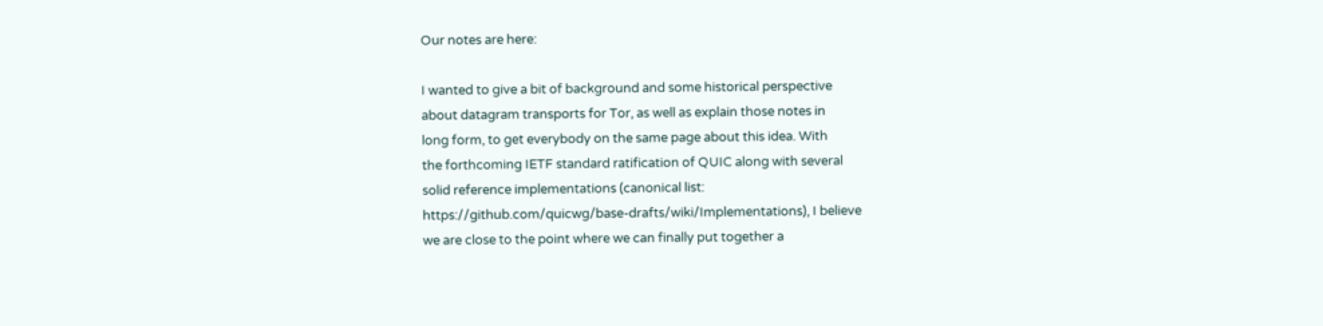Our notes are here:

I wanted to give a bit of background and some historical perspective
about datagram transports for Tor, as well as explain those notes in
long form, to get everybody on the same page about this idea. With
the forthcoming IETF standard ratification of QUIC along with several
solid reference implementations (canonical list:
https://github.com/quicwg/base-drafts/wiki/Implementations), I believe
we are close to the point where we can finally put together a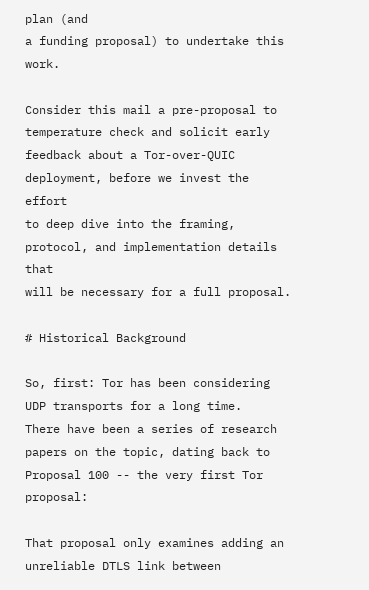plan (and
a funding proposal) to undertake this work.

Consider this mail a pre-proposal to temperature check and solicit early
feedback about a Tor-over-QUIC deployment, before we invest the effort
to deep dive into the framing, protocol, and implementation details that
will be necessary for a full proposal.

# Historical Background

So, first: Tor has been considering UDP transports for a long time.
There have been a series of research papers on the topic, dating back to
Proposal 100 -- the very first Tor proposal:

That proposal only examines adding an unreliable DTLS link between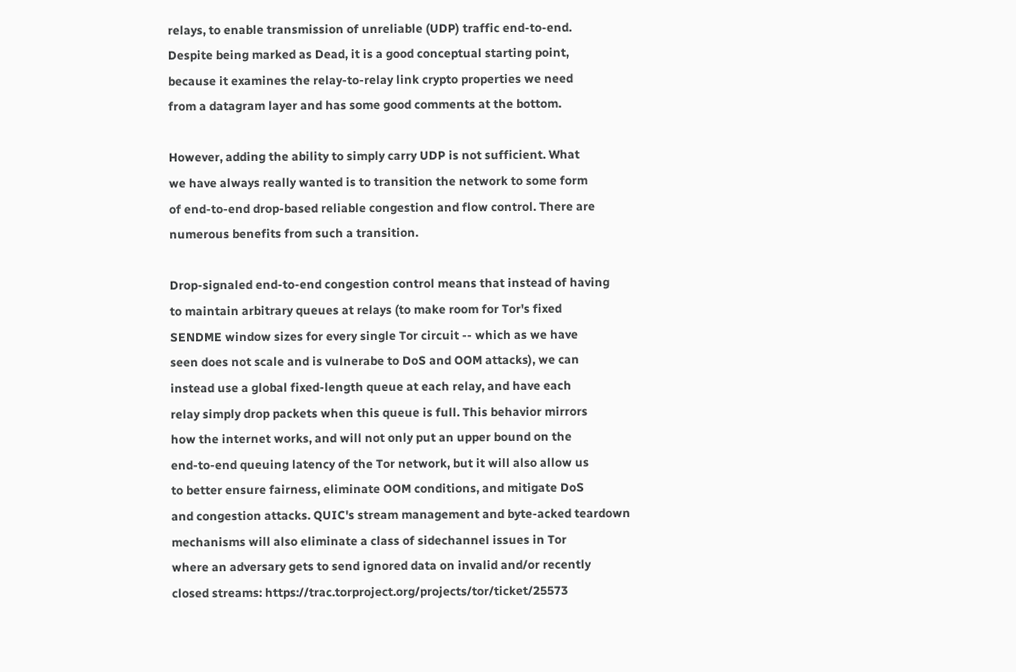relays, to enable transmission of unreliable (UDP) traffic end-to-end.
Despite being marked as Dead, it is a good conceptual starting point,
because it examines the relay-to-relay link crypto properties we need
from a datagram layer and has some good comments at the bottom.

However, adding the ability to simply carry UDP is not sufficient. What
we have always really wanted is to transition the network to some form
of end-to-end drop-based reliable congestion and flow control. There are
numerous benefits from such a transition.

Drop-signaled end-to-end congestion control means that instead of having
to maintain arbitrary queues at relays (to make room for Tor's fixed
SENDME window sizes for every single Tor circuit -- which as we have
seen does not scale and is vulnerabe to DoS and OOM attacks), we can
instead use a global fixed-length queue at each relay, and have each
relay simply drop packets when this queue is full. This behavior mirrors
how the internet works, and will not only put an upper bound on the
end-to-end queuing latency of the Tor network, but it will also allow us
to better ensure fairness, eliminate OOM conditions, and mitigate DoS
and congestion attacks. QUIC's stream management and byte-acked teardown
mechanisms will also eliminate a class of sidechannel issues in Tor
where an adversary gets to send ignored data on invalid and/or recently
closed streams: https://trac.torproject.org/projects/tor/ticket/25573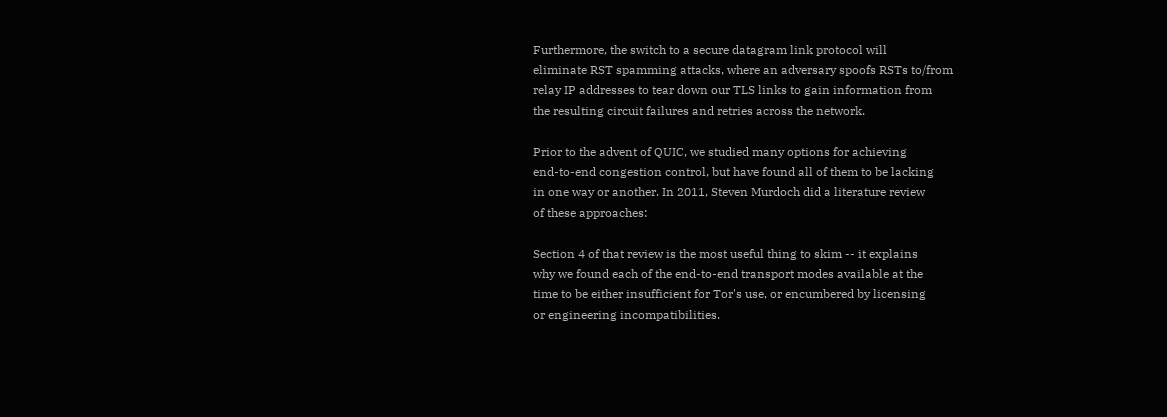Furthermore, the switch to a secure datagram link protocol will
eliminate RST spamming attacks, where an adversary spoofs RSTs to/from
relay IP addresses to tear down our TLS links to gain information from
the resulting circuit failures and retries across the network.

Prior to the advent of QUIC, we studied many options for achieving
end-to-end congestion control, but have found all of them to be lacking
in one way or another. In 2011, Steven Murdoch did a literature review
of these approaches:

Section 4 of that review is the most useful thing to skim -- it explains
why we found each of the end-to-end transport modes available at the
time to be either insufficient for Tor's use, or encumbered by licensing
or engineering incompatibilities.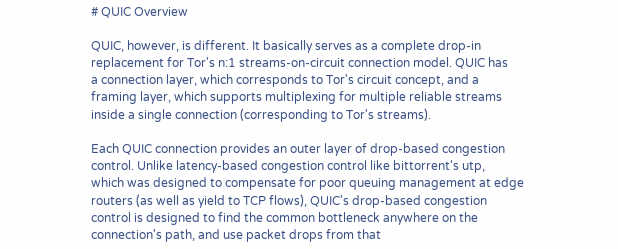# QUIC Overview

QUIC, however, is different. It basically serves as a complete drop-in
replacement for Tor's n:1 streams-on-circuit connection model. QUIC has
a connection layer, which corresponds to Tor's circuit concept, and a
framing layer, which supports multiplexing for multiple reliable streams
inside a single connection (corresponding to Tor's streams).

Each QUIC connection provides an outer layer of drop-based congestion
control. Unlike latency-based congestion control like bittorrent's utp,
which was designed to compensate for poor queuing management at edge
routers (as well as yield to TCP flows), QUIC's drop-based congestion
control is designed to find the common bottleneck anywhere on the
connection's path, and use packet drops from that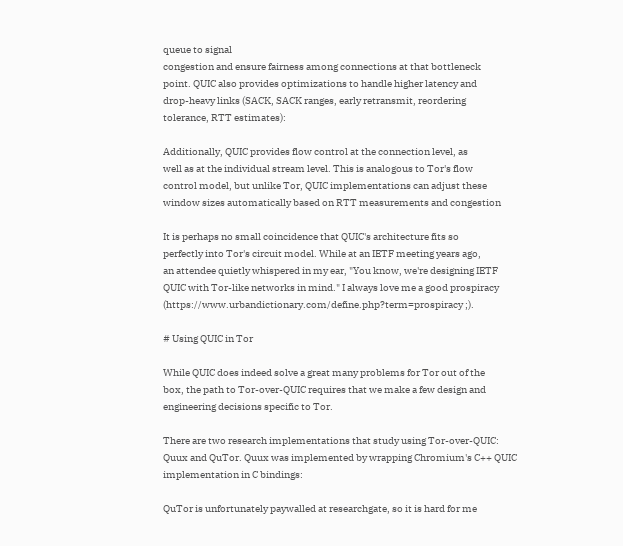queue to signal
congestion and ensure fairness among connections at that bottleneck
point. QUIC also provides optimizations to handle higher latency and
drop-heavy links (SACK, SACK ranges, early retransmit, reordering
tolerance, RTT estimates):

Additionally, QUIC provides flow control at the connection level, as
well as at the individual stream level. This is analogous to Tor's flow
control model, but unlike Tor, QUIC implementations can adjust these
window sizes automatically based on RTT measurements and congestion

It is perhaps no small coincidence that QUIC's architecture fits so
perfectly into Tor's circuit model. While at an IETF meeting years ago,
an attendee quietly whispered in my ear, "You know, we're designing IETF
QUIC with Tor-like networks in mind." I always love me a good prospiracy
(https://www.urbandictionary.com/define.php?term=prospiracy ;).

# Using QUIC in Tor

While QUIC does indeed solve a great many problems for Tor out of the
box, the path to Tor-over-QUIC requires that we make a few design and
engineering decisions specific to Tor.

There are two research implementations that study using Tor-over-QUIC:
Quux and QuTor. Quux was implemented by wrapping Chromium's C++ QUIC
implementation in C bindings:

QuTor is unfortunately paywalled at researchgate, so it is hard for me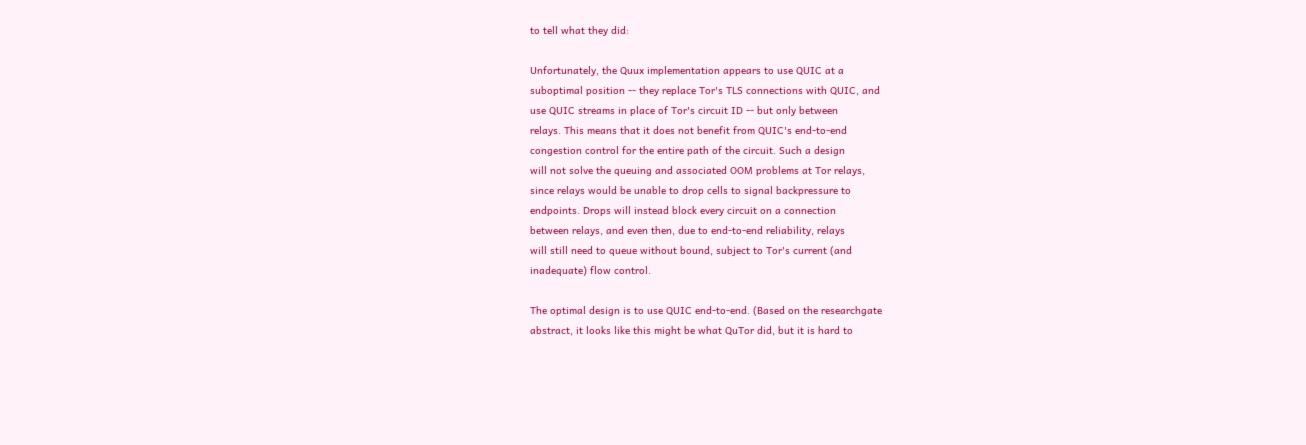to tell what they did:

Unfortunately, the Quux implementation appears to use QUIC at a
suboptimal position -- they replace Tor's TLS connections with QUIC, and
use QUIC streams in place of Tor's circuit ID -- but only between
relays. This means that it does not benefit from QUIC's end-to-end
congestion control for the entire path of the circuit. Such a design
will not solve the queuing and associated OOM problems at Tor relays,
since relays would be unable to drop cells to signal backpressure to
endpoints. Drops will instead block every circuit on a connection
between relays, and even then, due to end-to-end reliability, relays
will still need to queue without bound, subject to Tor's current (and
inadequate) flow control.

The optimal design is to use QUIC end-to-end. (Based on the researchgate
abstract, it looks like this might be what QuTor did, but it is hard to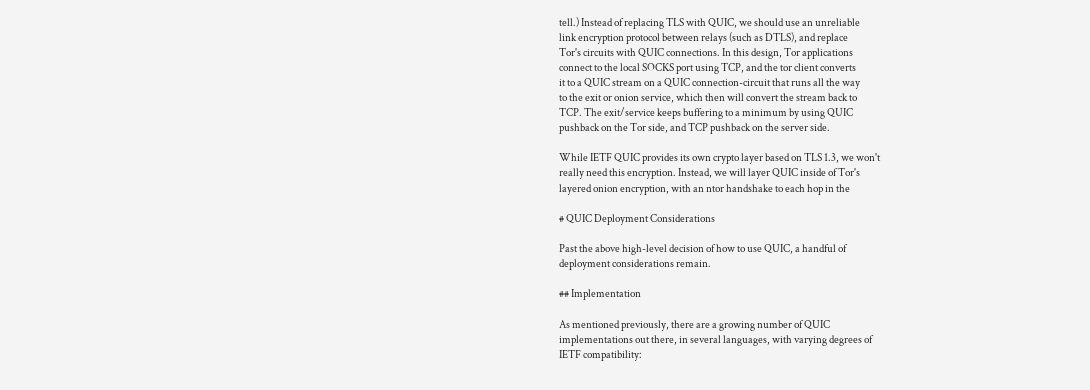tell.) Instead of replacing TLS with QUIC, we should use an unreliable
link encryption protocol between relays (such as DTLS), and replace
Tor's circuits with QUIC connections. In this design, Tor applications
connect to the local SOCKS port using TCP, and the tor client converts
it to a QUIC stream on a QUIC connection-circuit that runs all the way
to the exit or onion service, which then will convert the stream back to
TCP. The exit/service keeps buffering to a minimum by using QUIC
pushback on the Tor side, and TCP pushback on the server side.

While IETF QUIC provides its own crypto layer based on TLS 1.3, we won't
really need this encryption. Instead, we will layer QUIC inside of Tor's
layered onion encryption, with an ntor handshake to each hop in the

# QUIC Deployment Considerations

Past the above high-level decision of how to use QUIC, a handful of
deployment considerations remain.

## Implementation

As mentioned previously, there are a growing number of QUIC
implementations out there, in several languages, with varying degrees of
IETF compatibility: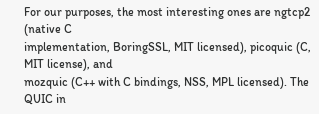For our purposes, the most interesting ones are ngtcp2 (native C
implementation, BoringSSL, MIT licensed), picoquic (C, MIT license), and
mozquic (C++ with C bindings, NSS, MPL licensed). The QUIC in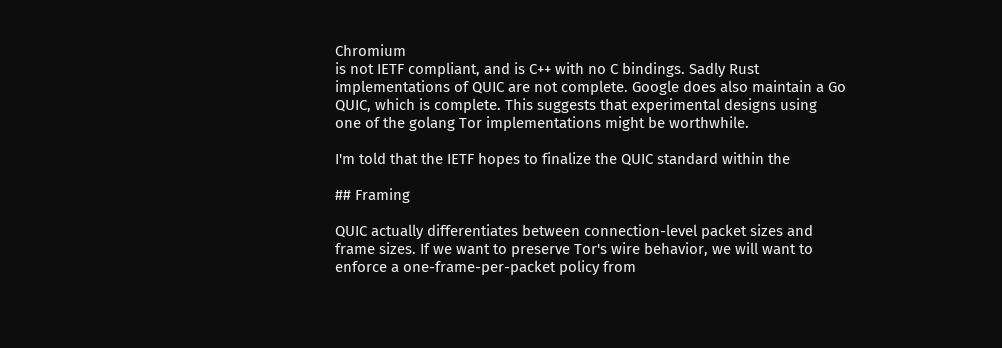Chromium
is not IETF compliant, and is C++ with no C bindings. Sadly Rust
implementations of QUIC are not complete. Google does also maintain a Go
QUIC, which is complete. This suggests that experimental designs using
one of the golang Tor implementations might be worthwhile.

I'm told that the IETF hopes to finalize the QUIC standard within the

## Framing

QUIC actually differentiates between connection-level packet sizes and
frame sizes. If we want to preserve Tor's wire behavior, we will want to
enforce a one-frame-per-packet policy from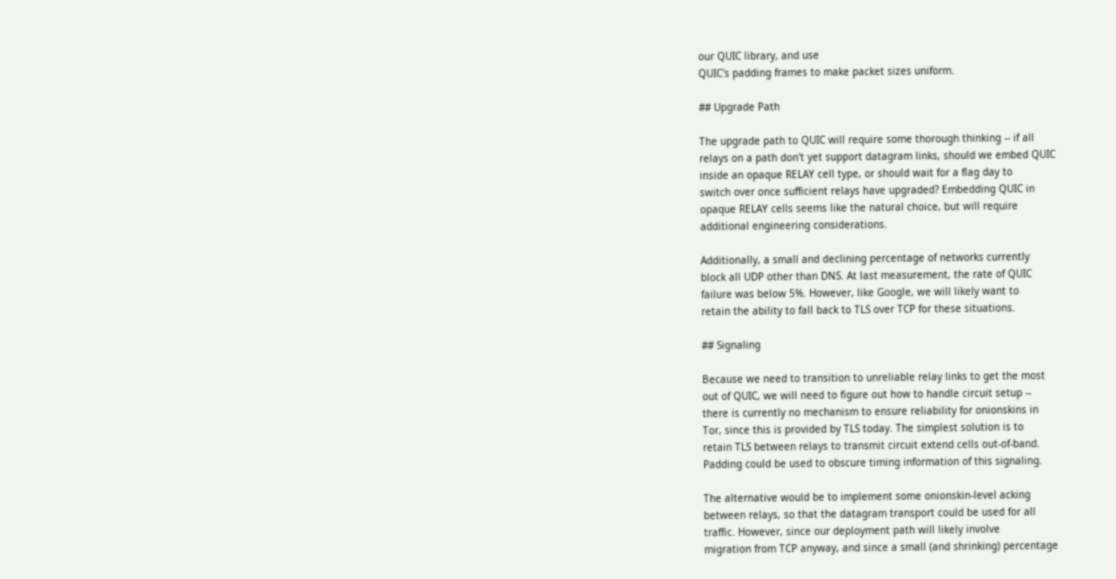our QUIC library, and use
QUIC's padding frames to make packet sizes uniform.

## Upgrade Path

The upgrade path to QUIC will require some thorough thinking -- if all
relays on a path don't yet support datagram links, should we embed QUIC
inside an opaque RELAY cell type, or should wait for a flag day to
switch over once sufficient relays have upgraded? Embedding QUIC in
opaque RELAY cells seems like the natural choice, but will require
additional engineering considerations.

Additionally, a small and declining percentage of networks currently
block all UDP other than DNS. At last measurement, the rate of QUIC
failure was below 5%. However, like Google, we will likely want to
retain the ability to fall back to TLS over TCP for these situations.

## Signaling

Because we need to transition to unreliable relay links to get the most
out of QUIC, we will need to figure out how to handle circuit setup --
there is currently no mechanism to ensure reliability for onionskins in
Tor, since this is provided by TLS today. The simplest solution is to
retain TLS between relays to transmit circuit extend cells out-of-band.
Padding could be used to obscure timing information of this signaling.

The alternative would be to implement some onionskin-level acking
between relays, so that the datagram transport could be used for all
traffic. However, since our deployment path will likely involve
migration from TCP anyway, and since a small (and shrinking) percentage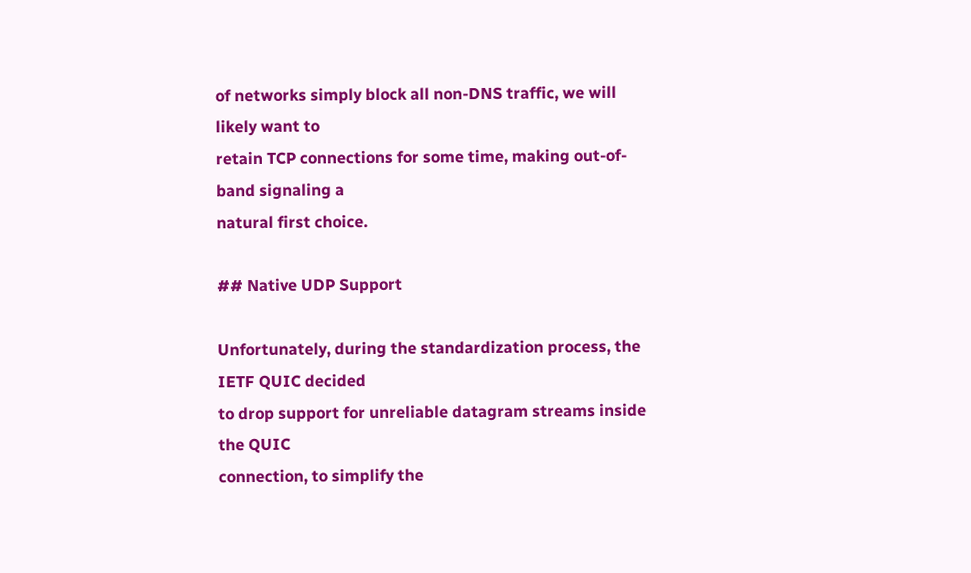of networks simply block all non-DNS traffic, we will likely want to
retain TCP connections for some time, making out-of-band signaling a
natural first choice.

## Native UDP Support

Unfortunately, during the standardization process, the IETF QUIC decided
to drop support for unreliable datagram streams inside the QUIC
connection, to simplify the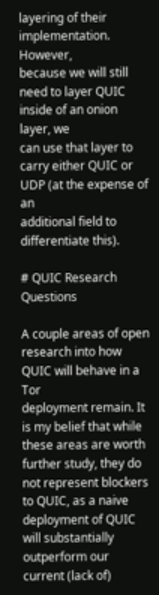layering of their implementation. However,
because we will still need to layer QUIC inside of an onion layer, we
can use that layer to carry either QUIC or UDP (at the expense of an
additional field to differentiate this).

# QUIC Research Questions

A couple areas of open research into how QUIC will behave in a Tor
deployment remain. It is my belief that while these areas are worth
further study, they do not represent blockers to QUIC, as a naive
deployment of QUIC will substantially outperform our current (lack of)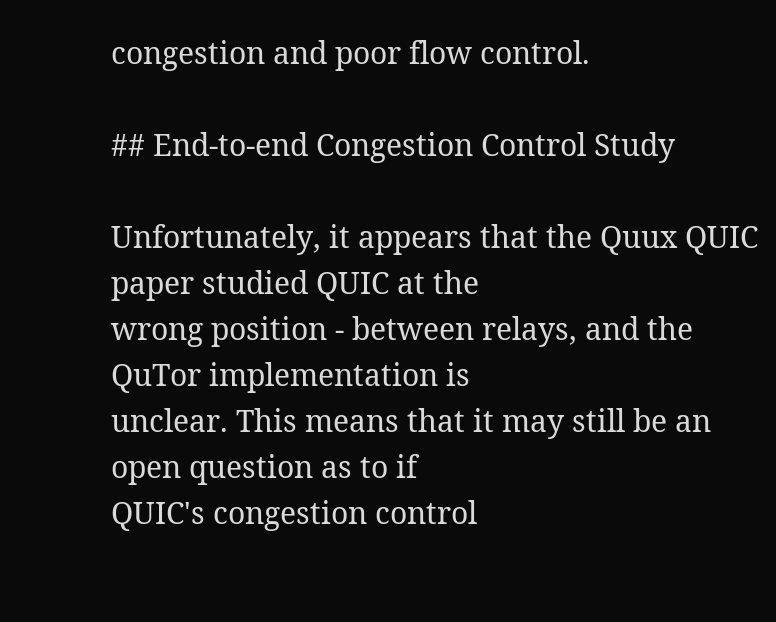congestion and poor flow control.

## End-to-end Congestion Control Study

Unfortunately, it appears that the Quux QUIC paper studied QUIC at the
wrong position - between relays, and the QuTor implementation is
unclear. This means that it may still be an open question as to if
QUIC's congestion control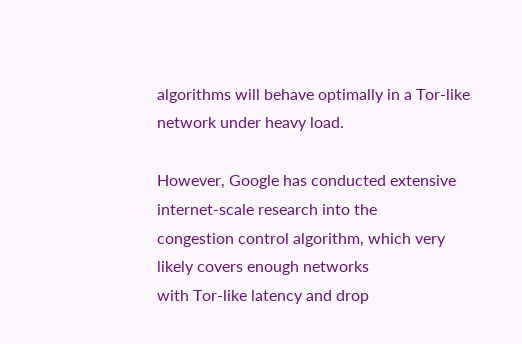algorithms will behave optimally in a Tor-like
network under heavy load.

However, Google has conducted extensive internet-scale research into the
congestion control algorithm, which very likely covers enough networks
with Tor-like latency and drop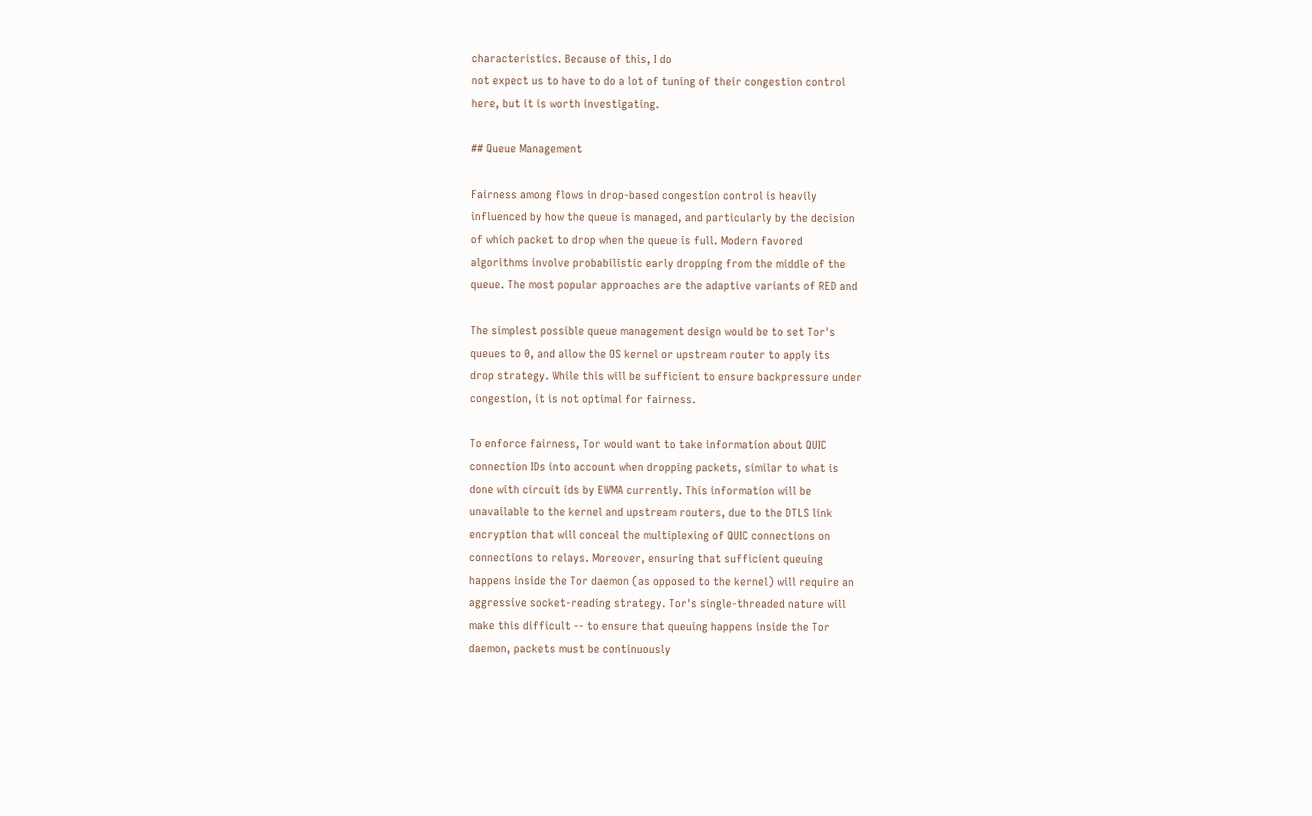characteristics. Because of this, I do
not expect us to have to do a lot of tuning of their congestion control
here, but it is worth investigating.

## Queue Management

Fairness among flows in drop-based congestion control is heavily
influenced by how the queue is managed, and particularly by the decision
of which packet to drop when the queue is full. Modern favored
algorithms involve probabilistic early dropping from the middle of the
queue. The most popular approaches are the adaptive variants of RED and

The simplest possible queue management design would be to set Tor's
queues to 0, and allow the OS kernel or upstream router to apply its
drop strategy. While this will be sufficient to ensure backpressure under
congestion, it is not optimal for fairness.

To enforce fairness, Tor would want to take information about QUIC
connection IDs into account when dropping packets, similar to what is
done with circuit ids by EWMA currently. This information will be
unavailable to the kernel and upstream routers, due to the DTLS link
encryption that will conceal the multiplexing of QUIC connections on
connections to relays. Moreover, ensuring that sufficient queuing
happens inside the Tor daemon (as opposed to the kernel) will require an
aggressive socket-reading strategy. Tor's single-threaded nature will
make this difficult -- to ensure that queuing happens inside the Tor
daemon, packets must be continuously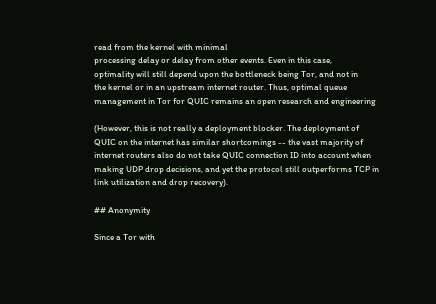read from the kernel with minimal
processing delay or delay from other events. Even in this case,
optimality will still depend upon the bottleneck being Tor, and not in
the kernel or in an upstream internet router. Thus, optimal queue
management in Tor for QUIC remains an open research and engineering

(However, this is not really a deployment blocker. The deployment of
QUIC on the internet has similar shortcomings -- the vast majority of
internet routers also do not take QUIC connection ID into account when
making UDP drop decisions, and yet the protocol still outperforms TCP in
link utilization and drop recovery).

## Anonymity

Since a Tor with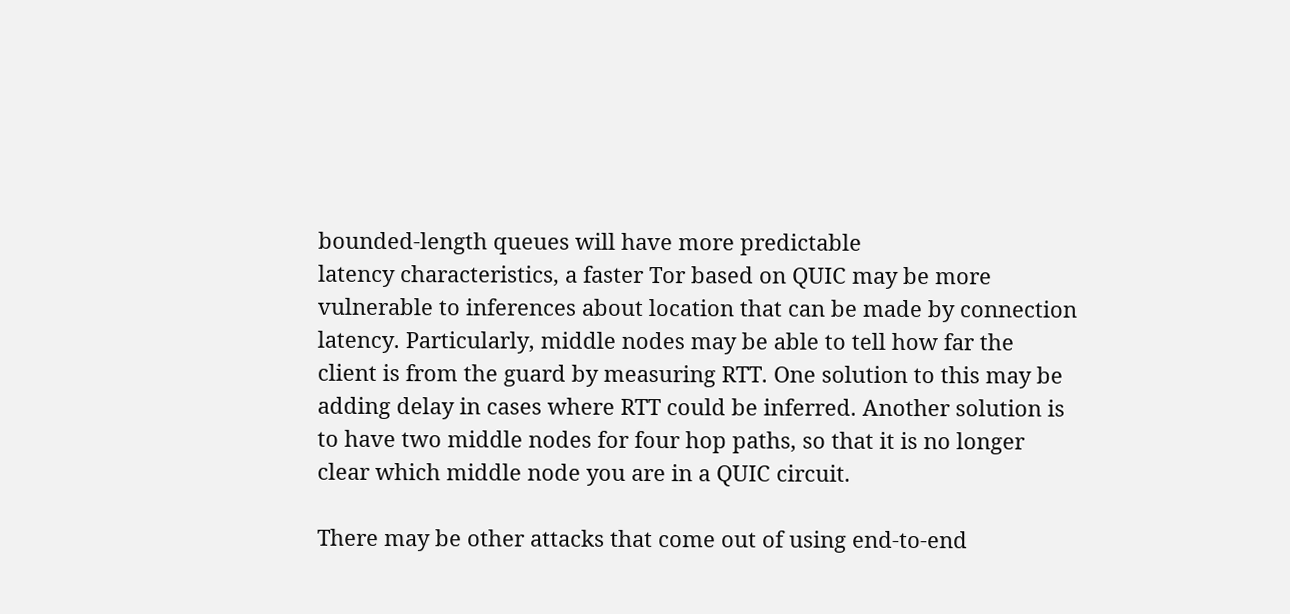bounded-length queues will have more predictable
latency characteristics, a faster Tor based on QUIC may be more
vulnerable to inferences about location that can be made by connection
latency. Particularly, middle nodes may be able to tell how far the
client is from the guard by measuring RTT. One solution to this may be
adding delay in cases where RTT could be inferred. Another solution is
to have two middle nodes for four hop paths, so that it is no longer
clear which middle node you are in a QUIC circuit.

There may be other attacks that come out of using end-to-end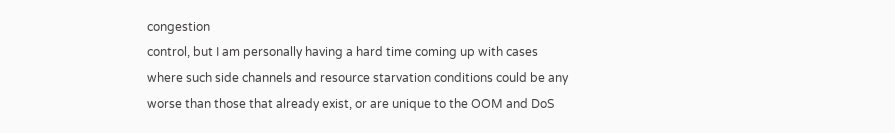congestion
control, but I am personally having a hard time coming up with cases
where such side channels and resource starvation conditions could be any
worse than those that already exist, or are unique to the OOM and DoS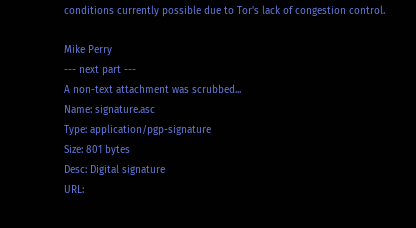conditions currently possible due to Tor's lack of congestion control.

Mike Perry
--- next part ---
A non-text attachment was scrubbed...
Name: signature.asc
Type: application/pgp-signature
Size: 801 bytes
Desc: Digital signature
URL: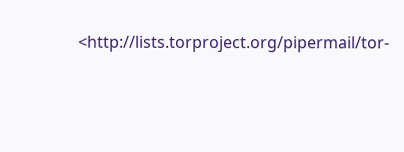<http://lists.torproject.org/pipermail/tor-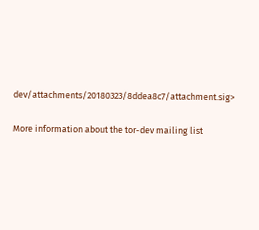dev/attachments/20180323/8ddea8c7/attachment.sig>

More information about the tor-dev mailing list